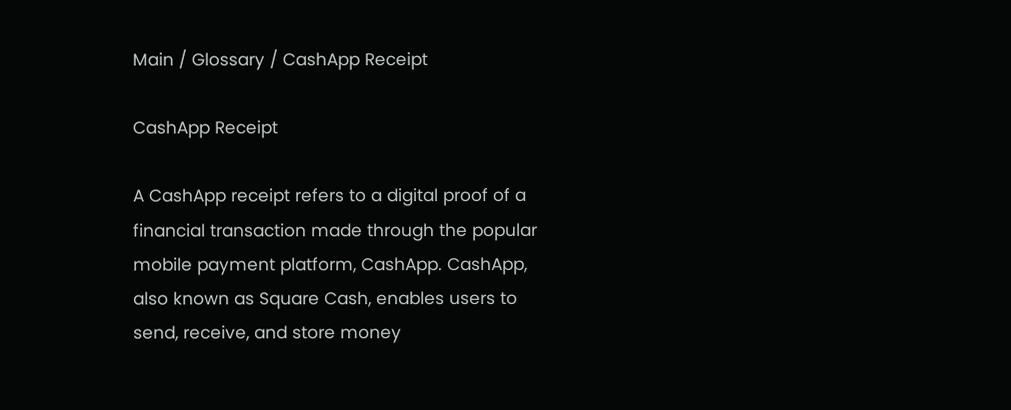Main / Glossary / CashApp Receipt

CashApp Receipt

A CashApp receipt refers to a digital proof of a financial transaction made through the popular mobile payment platform, CashApp. CashApp, also known as Square Cash, enables users to send, receive, and store money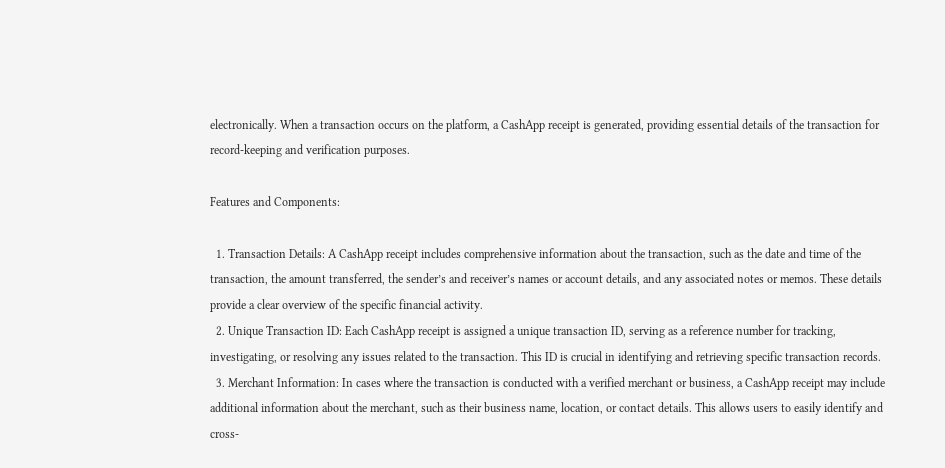electronically. When a transaction occurs on the platform, a CashApp receipt is generated, providing essential details of the transaction for record-keeping and verification purposes.

Features and Components:

  1. Transaction Details: A CashApp receipt includes comprehensive information about the transaction, such as the date and time of the transaction, the amount transferred, the sender’s and receiver’s names or account details, and any associated notes or memos. These details provide a clear overview of the specific financial activity.
  2. Unique Transaction ID: Each CashApp receipt is assigned a unique transaction ID, serving as a reference number for tracking, investigating, or resolving any issues related to the transaction. This ID is crucial in identifying and retrieving specific transaction records.
  3. Merchant Information: In cases where the transaction is conducted with a verified merchant or business, a CashApp receipt may include additional information about the merchant, such as their business name, location, or contact details. This allows users to easily identify and cross-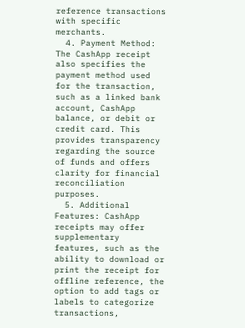reference transactions with specific merchants.
  4. Payment Method: The CashApp receipt also specifies the payment method used for the transaction, such as a linked bank account, CashApp balance, or debit or credit card. This provides transparency regarding the source of funds and offers clarity for financial reconciliation purposes.
  5. Additional Features: CashApp receipts may offer supplementary features, such as the ability to download or print the receipt for offline reference, the option to add tags or labels to categorize transactions,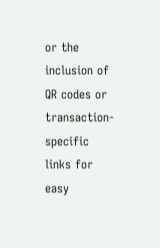or the inclusion of QR codes or transaction-specific links for easy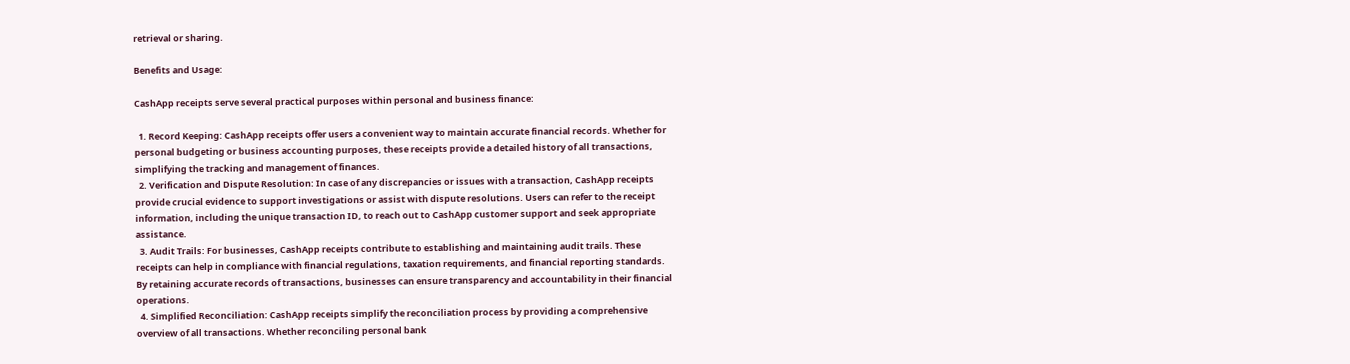retrieval or sharing.

Benefits and Usage:

CashApp receipts serve several practical purposes within personal and business finance:

  1. Record Keeping: CashApp receipts offer users a convenient way to maintain accurate financial records. Whether for personal budgeting or business accounting purposes, these receipts provide a detailed history of all transactions, simplifying the tracking and management of finances.
  2. Verification and Dispute Resolution: In case of any discrepancies or issues with a transaction, CashApp receipts provide crucial evidence to support investigations or assist with dispute resolutions. Users can refer to the receipt information, including the unique transaction ID, to reach out to CashApp customer support and seek appropriate assistance.
  3. Audit Trails: For businesses, CashApp receipts contribute to establishing and maintaining audit trails. These receipts can help in compliance with financial regulations, taxation requirements, and financial reporting standards. By retaining accurate records of transactions, businesses can ensure transparency and accountability in their financial operations.
  4. Simplified Reconciliation: CashApp receipts simplify the reconciliation process by providing a comprehensive overview of all transactions. Whether reconciling personal bank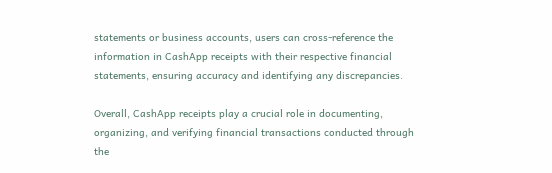statements or business accounts, users can cross-reference the information in CashApp receipts with their respective financial statements, ensuring accuracy and identifying any discrepancies.

Overall, CashApp receipts play a crucial role in documenting, organizing, and verifying financial transactions conducted through the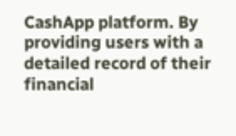CashApp platform. By providing users with a detailed record of their financial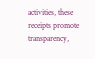activities, these receipts promote transparency,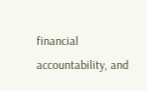financial accountability, and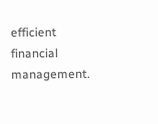efficient financial management.